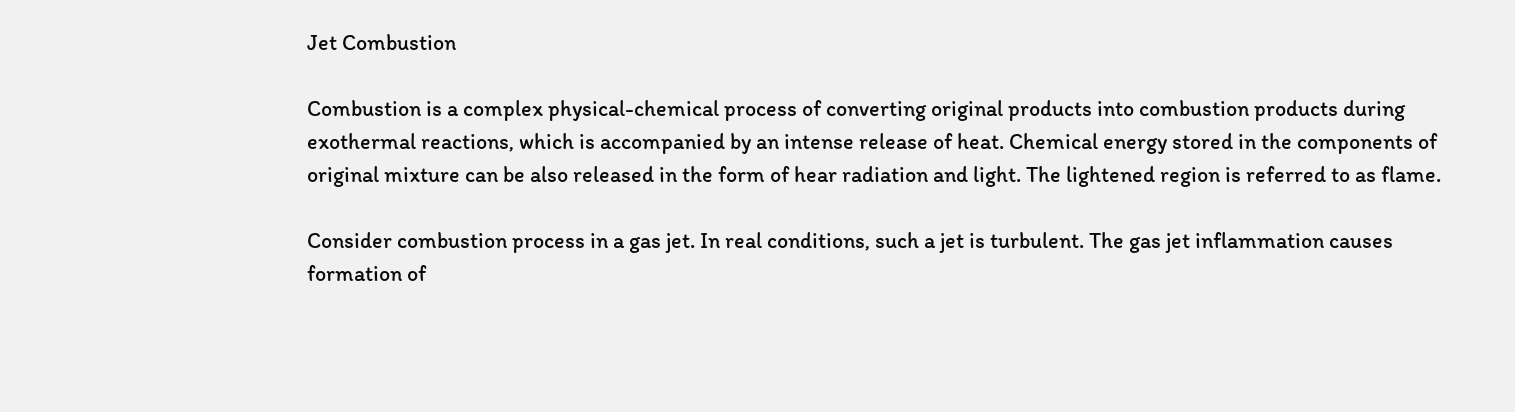Jet Combustion

Combustion is a complex physical-chemical process of converting original products into combustion products during exothermal reactions, which is accompanied by an intense release of heat. Chemical energy stored in the components of original mixture can be also released in the form of hear radiation and light. The lightened region is referred to as flame.

Consider combustion process in a gas jet. In real conditions, such a jet is turbulent. The gas jet inflammation causes formation of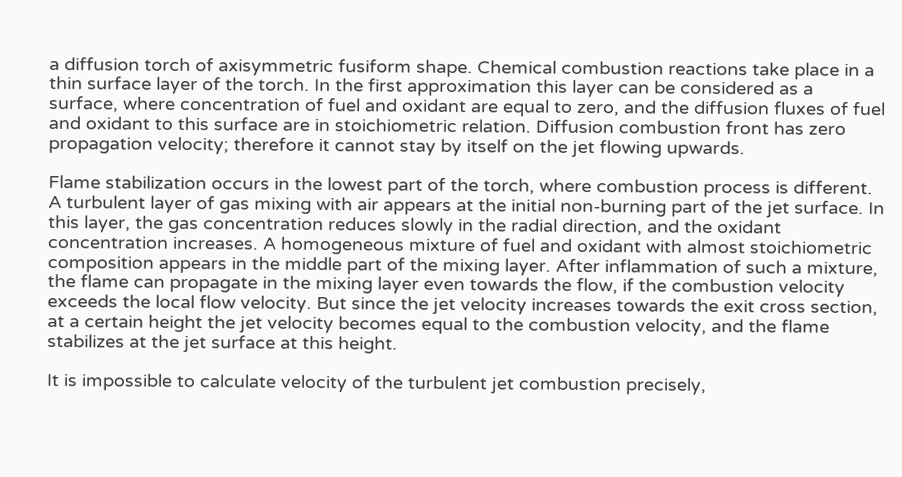a diffusion torch of axisymmetric fusiform shape. Chemical combustion reactions take place in a thin surface layer of the torch. In the first approximation this layer can be considered as a surface, where concentration of fuel and oxidant are equal to zero, and the diffusion fluxes of fuel and oxidant to this surface are in stoichiometric relation. Diffusion combustion front has zero propagation velocity; therefore it cannot stay by itself on the jet flowing upwards.

Flame stabilization occurs in the lowest part of the torch, where combustion process is different. A turbulent layer of gas mixing with air appears at the initial non-burning part of the jet surface. In this layer, the gas concentration reduces slowly in the radial direction, and the oxidant concentration increases. A homogeneous mixture of fuel and oxidant with almost stoichiometric composition appears in the middle part of the mixing layer. After inflammation of such a mixture, the flame can propagate in the mixing layer even towards the flow, if the combustion velocity exceeds the local flow velocity. But since the jet velocity increases towards the exit cross section, at a certain height the jet velocity becomes equal to the combustion velocity, and the flame stabilizes at the jet surface at this height.

It is impossible to calculate velocity of the turbulent jet combustion precisely,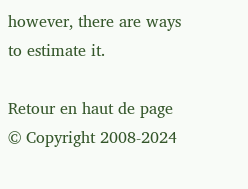however, there are ways to estimate it.

Retour en haut de page © Copyright 2008-2024